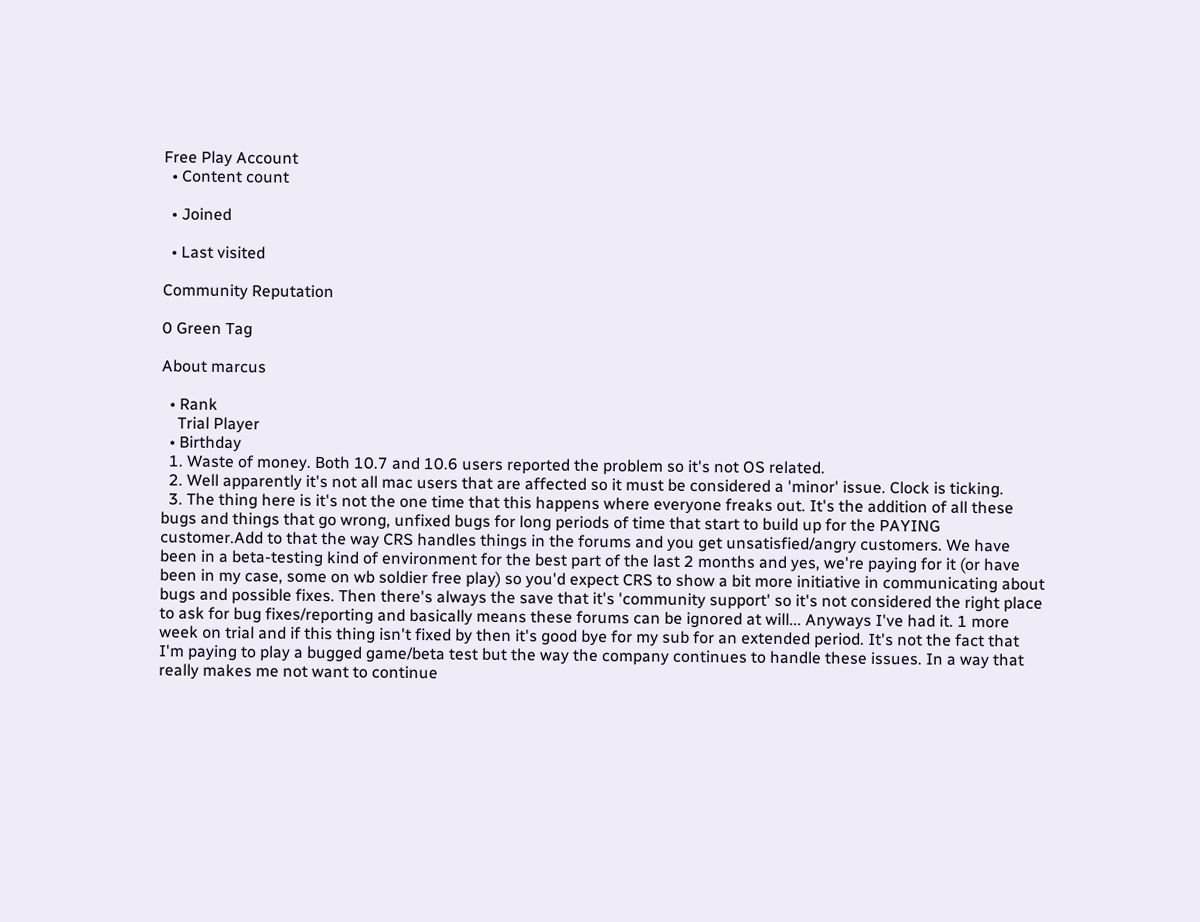Free Play Account
  • Content count

  • Joined

  • Last visited

Community Reputation

0 Green Tag

About marcus

  • Rank
    Trial Player
  • Birthday
  1. Waste of money. Both 10.7 and 10.6 users reported the problem so it's not OS related.
  2. Well apparently it's not all mac users that are affected so it must be considered a 'minor' issue. Clock is ticking.
  3. The thing here is it's not the one time that this happens where everyone freaks out. It's the addition of all these bugs and things that go wrong, unfixed bugs for long periods of time that start to build up for the PAYING customer.Add to that the way CRS handles things in the forums and you get unsatisfied/angry customers. We have been in a beta-testing kind of environment for the best part of the last 2 months and yes, we're paying for it (or have been in my case, some on wb soldier free play) so you'd expect CRS to show a bit more initiative in communicating about bugs and possible fixes. Then there's always the save that it's 'community support' so it's not considered the right place to ask for bug fixes/reporting and basically means these forums can be ignored at will... Anyways I've had it. 1 more week on trial and if this thing isn't fixed by then it's good bye for my sub for an extended period. It's not the fact that I'm paying to play a bugged game/beta test but the way the company continues to handle these issues. In a way that really makes me not want to continue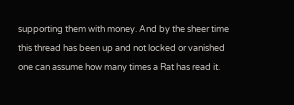supporting them with money. And by the sheer time this thread has been up and not locked or vanished one can assume how many times a Rat has read it.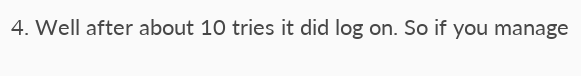4. Well after about 10 tries it did log on. So if you manage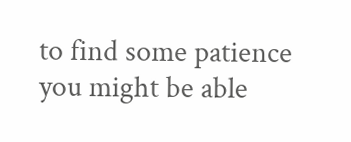to find some patience you might be able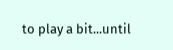to play a bit...until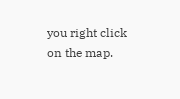you right click on the map.